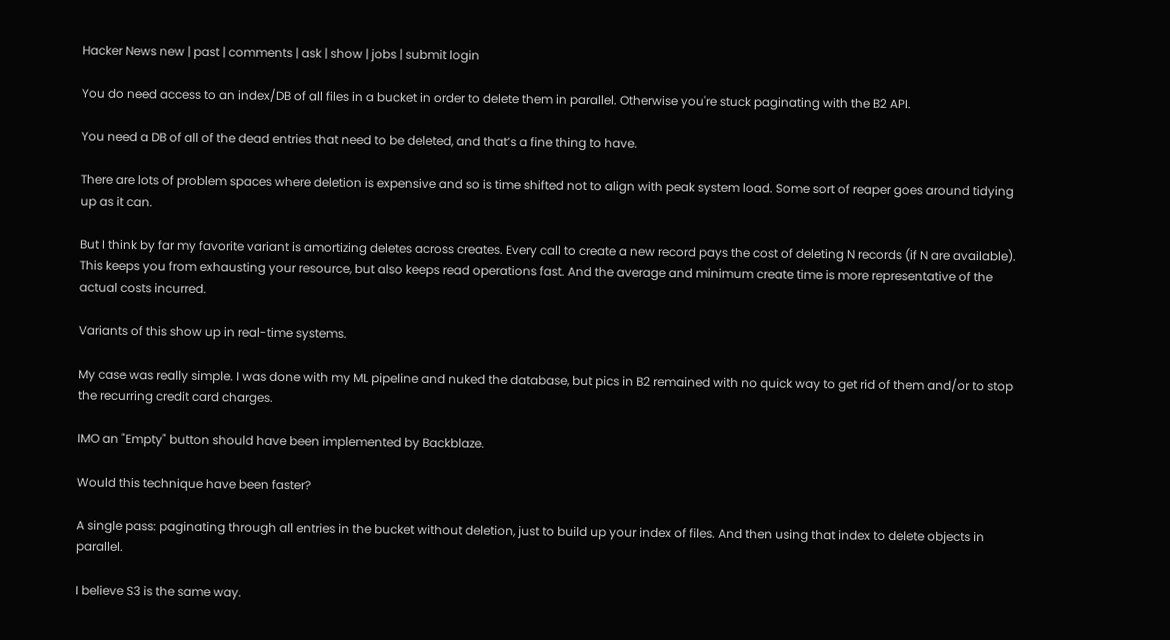Hacker News new | past | comments | ask | show | jobs | submit login

You do need access to an index/DB of all files in a bucket in order to delete them in parallel. Otherwise you're stuck paginating with the B2 API.

You need a DB of all of the dead entries that need to be deleted, and that’s a fine thing to have.

There are lots of problem spaces where deletion is expensive and so is time shifted not to align with peak system load. Some sort of reaper goes around tidying up as it can.

But I think by far my favorite variant is amortizing deletes across creates. Every call to create a new record pays the cost of deleting N records (if N are available). This keeps you from exhausting your resource, but also keeps read operations fast. And the average and minimum create time is more representative of the actual costs incurred.

Variants of this show up in real-time systems.

My case was really simple. I was done with my ML pipeline and nuked the database, but pics in B2 remained with no quick way to get rid of them and/or to stop the recurring credit card charges.

IMO an "Empty" button should have been implemented by Backblaze.

Would this technique have been faster?

A single pass: paginating through all entries in the bucket without deletion, just to build up your index of files. And then using that index to delete objects in parallel.

I believe S3 is the same way.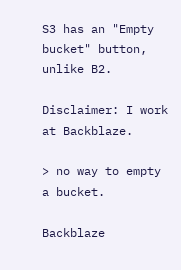S3 has an "Empty bucket" button, unlike B2.

Disclaimer: I work at Backblaze.

> no way to empty a bucket.

Backblaze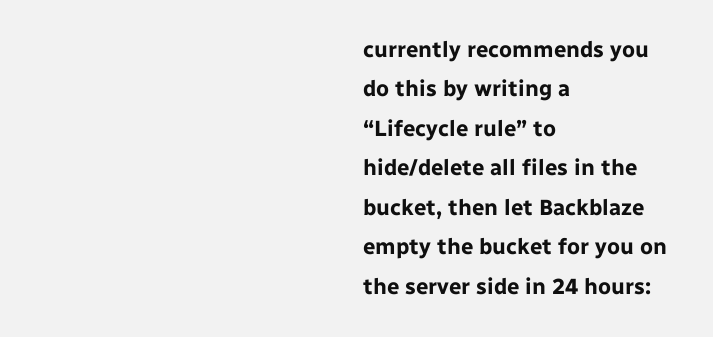currently recommends you do this by writing a “Lifecycle rule” to hide/delete all files in the bucket, then let Backblaze empty the bucket for you on the server side in 24 hours: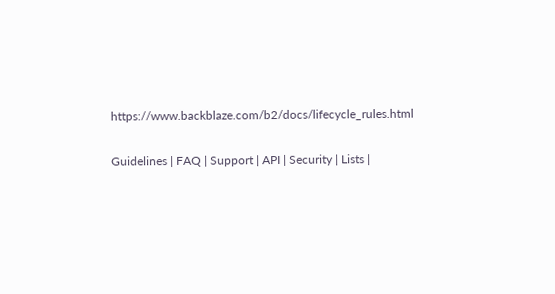https://www.backblaze.com/b2/docs/lifecycle_rules.html

Guidelines | FAQ | Support | API | Security | Lists |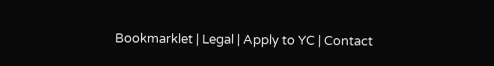Bookmarklet | Legal | Apply to YC | Contact